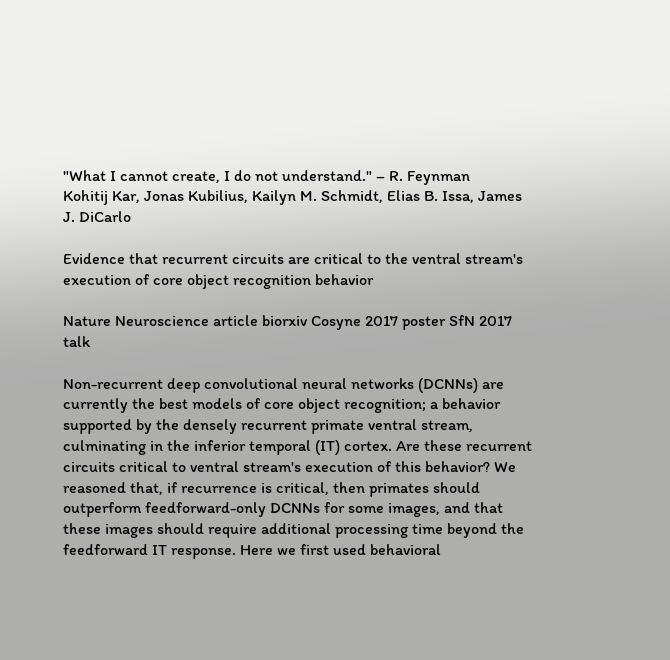"What I cannot create, I do not understand." – R. Feynman
Kohitij Kar, Jonas Kubilius, Kailyn M. Schmidt, Elias B. Issa, James J. DiCarlo

Evidence that recurrent circuits are critical to the ventral stream's execution of core object recognition behavior

Nature Neuroscience article biorxiv Cosyne 2017 poster SfN 2017 talk

Non-recurrent deep convolutional neural networks (DCNNs) are currently the best models of core object recognition; a behavior supported by the densely recurrent primate ventral stream, culminating in the inferior temporal (IT) cortex. Are these recurrent circuits critical to ventral stream's execution of this behavior? We reasoned that, if recurrence is critical, then primates should outperform feedforward-only DCNNs for some images, and that these images should require additional processing time beyond the feedforward IT response. Here we first used behavioral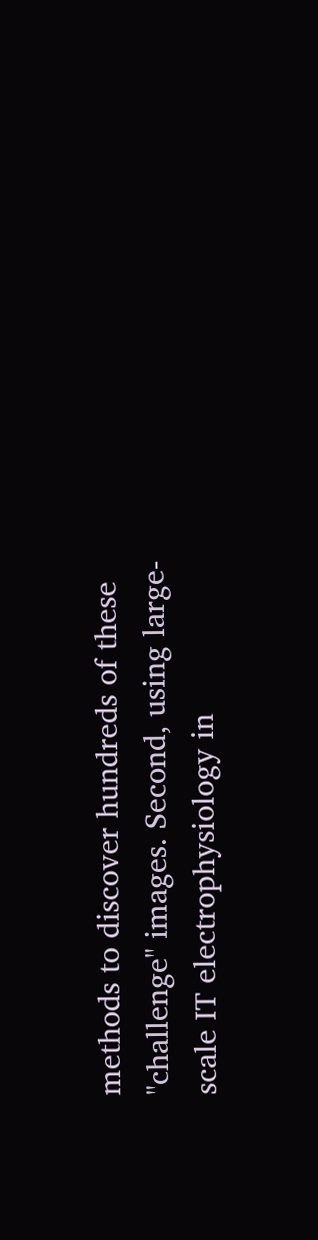methods to discover hundreds of these "challenge" images. Second, using large-scale IT electrophysiology in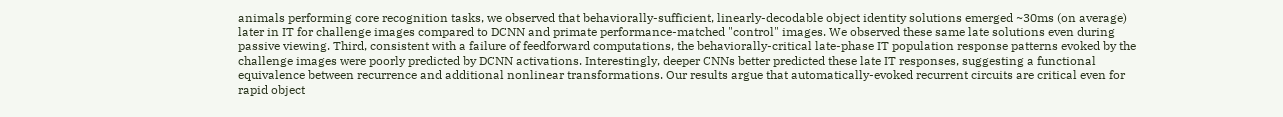animals performing core recognition tasks, we observed that behaviorally-sufficient, linearly-decodable object identity solutions emerged ~30ms (on average) later in IT for challenge images compared to DCNN and primate performance-matched "control" images. We observed these same late solutions even during passive viewing. Third, consistent with a failure of feedforward computations, the behaviorally-critical late-phase IT population response patterns evoked by the challenge images were poorly predicted by DCNN activations. Interestingly, deeper CNNs better predicted these late IT responses, suggesting a functional equivalence between recurrence and additional nonlinear transformations. Our results argue that automatically-evoked recurrent circuits are critical even for rapid object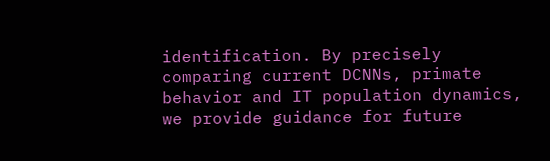identification. By precisely comparing current DCNNs, primate behavior and IT population dynamics, we provide guidance for future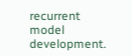recurrent model development.